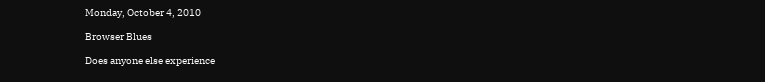Monday, October 4, 2010

Browser Blues

Does anyone else experience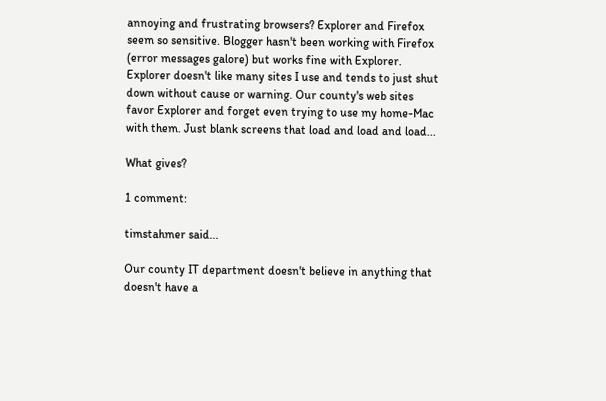annoying and frustrating browsers? Explorer and Firefox seem so sensitive. Blogger hasn't been working with Firefox (error messages galore) but works fine with Explorer. Explorer doesn't like many sites I use and tends to just shut down without cause or warning. Our county's web sites favor Explorer and forget even trying to use my home-Mac with them. Just blank screens that load and load and load...

What gives?

1 comment:

timstahmer said...

Our county IT department doesn't believe in anything that doesn't have a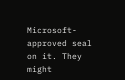Microsoft-approved seal on it. They might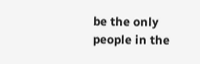be the only people in the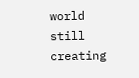world still creating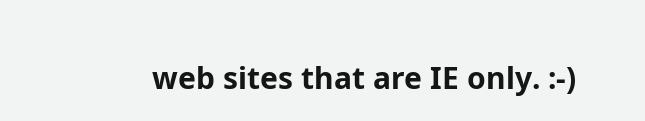web sites that are IE only. :-)